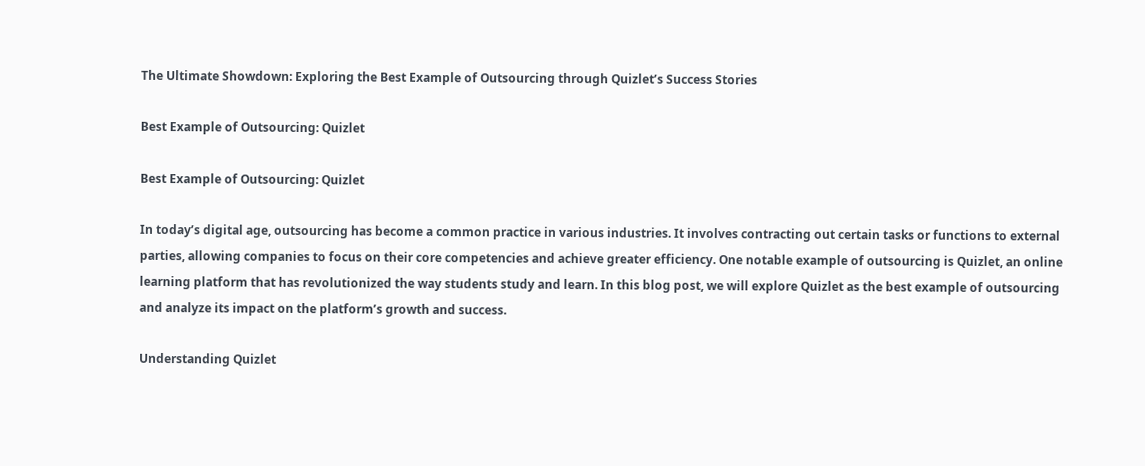The Ultimate Showdown: Exploring the Best Example of Outsourcing through Quizlet’s Success Stories

Best Example of Outsourcing: Quizlet

Best Example of Outsourcing: Quizlet

In today’s digital age, outsourcing has become a common practice in various industries. It involves contracting out certain tasks or functions to external parties, allowing companies to focus on their core competencies and achieve greater efficiency. One notable example of outsourcing is Quizlet, an online learning platform that has revolutionized the way students study and learn. In this blog post, we will explore Quizlet as the best example of outsourcing and analyze its impact on the platform’s growth and success.

Understanding Quizlet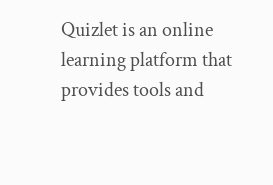Quizlet is an online learning platform that provides tools and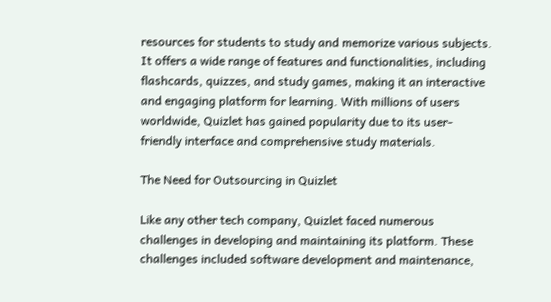resources for students to study and memorize various subjects. It offers a wide range of features and functionalities, including flashcards, quizzes, and study games, making it an interactive and engaging platform for learning. With millions of users worldwide, Quizlet has gained popularity due to its user-friendly interface and comprehensive study materials.

The Need for Outsourcing in Quizlet

Like any other tech company, Quizlet faced numerous challenges in developing and maintaining its platform. These challenges included software development and maintenance,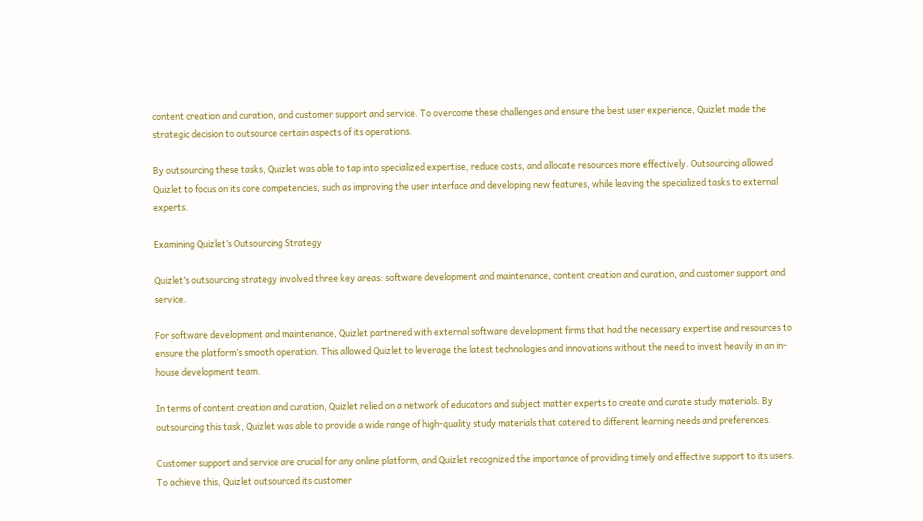content creation and curation, and customer support and service. To overcome these challenges and ensure the best user experience, Quizlet made the strategic decision to outsource certain aspects of its operations.

By outsourcing these tasks, Quizlet was able to tap into specialized expertise, reduce costs, and allocate resources more effectively. Outsourcing allowed Quizlet to focus on its core competencies, such as improving the user interface and developing new features, while leaving the specialized tasks to external experts.

Examining Quizlet’s Outsourcing Strategy

Quizlet’s outsourcing strategy involved three key areas: software development and maintenance, content creation and curation, and customer support and service.

For software development and maintenance, Quizlet partnered with external software development firms that had the necessary expertise and resources to ensure the platform’s smooth operation. This allowed Quizlet to leverage the latest technologies and innovations without the need to invest heavily in an in-house development team.

In terms of content creation and curation, Quizlet relied on a network of educators and subject matter experts to create and curate study materials. By outsourcing this task, Quizlet was able to provide a wide range of high-quality study materials that catered to different learning needs and preferences.

Customer support and service are crucial for any online platform, and Quizlet recognized the importance of providing timely and effective support to its users. To achieve this, Quizlet outsourced its customer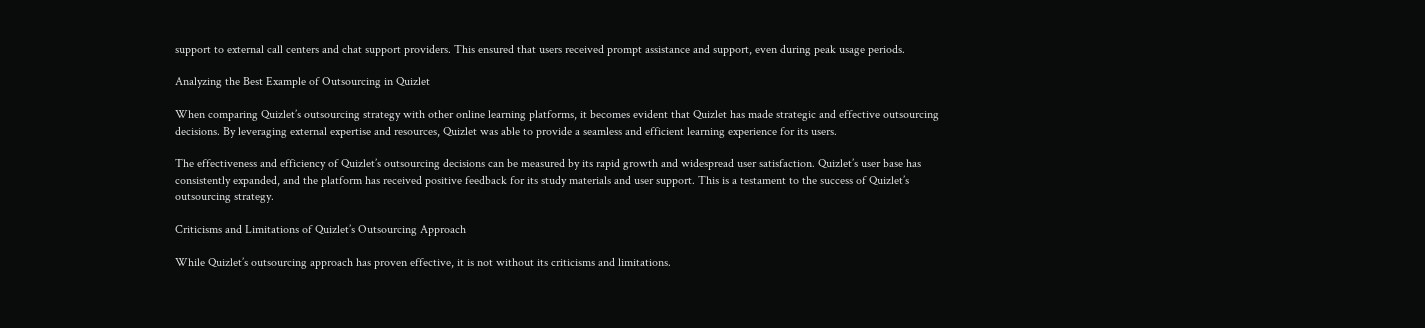support to external call centers and chat support providers. This ensured that users received prompt assistance and support, even during peak usage periods.

Analyzing the Best Example of Outsourcing in Quizlet

When comparing Quizlet’s outsourcing strategy with other online learning platforms, it becomes evident that Quizlet has made strategic and effective outsourcing decisions. By leveraging external expertise and resources, Quizlet was able to provide a seamless and efficient learning experience for its users.

The effectiveness and efficiency of Quizlet’s outsourcing decisions can be measured by its rapid growth and widespread user satisfaction. Quizlet’s user base has consistently expanded, and the platform has received positive feedback for its study materials and user support. This is a testament to the success of Quizlet’s outsourcing strategy.

Criticisms and Limitations of Quizlet’s Outsourcing Approach

While Quizlet’s outsourcing approach has proven effective, it is not without its criticisms and limitations.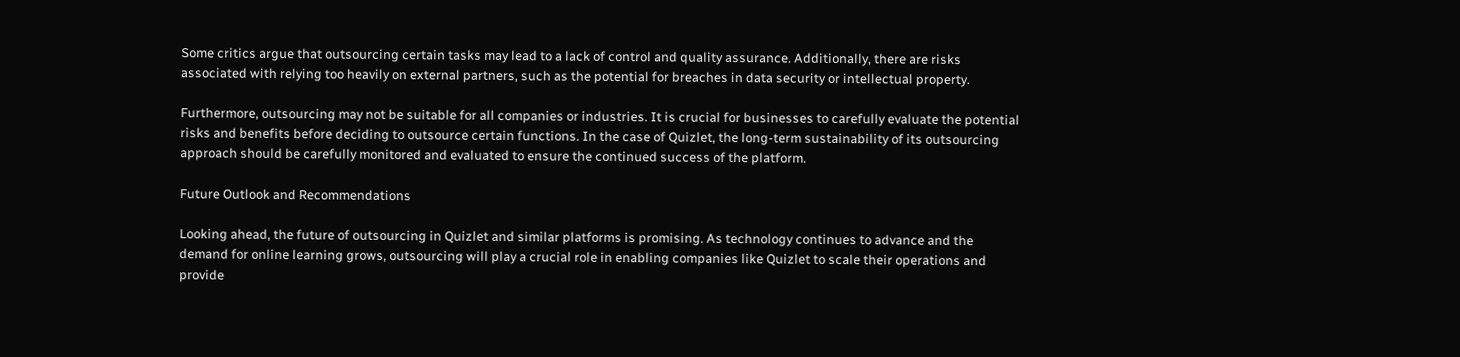Some critics argue that outsourcing certain tasks may lead to a lack of control and quality assurance. Additionally, there are risks associated with relying too heavily on external partners, such as the potential for breaches in data security or intellectual property.

Furthermore, outsourcing may not be suitable for all companies or industries. It is crucial for businesses to carefully evaluate the potential risks and benefits before deciding to outsource certain functions. In the case of Quizlet, the long-term sustainability of its outsourcing approach should be carefully monitored and evaluated to ensure the continued success of the platform.

Future Outlook and Recommendations

Looking ahead, the future of outsourcing in Quizlet and similar platforms is promising. As technology continues to advance and the demand for online learning grows, outsourcing will play a crucial role in enabling companies like Quizlet to scale their operations and provide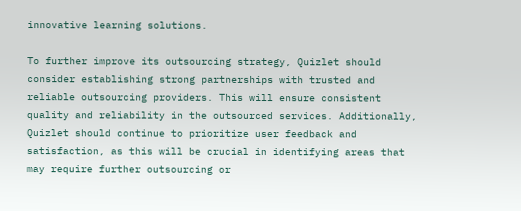innovative learning solutions.

To further improve its outsourcing strategy, Quizlet should consider establishing strong partnerships with trusted and reliable outsourcing providers. This will ensure consistent quality and reliability in the outsourced services. Additionally, Quizlet should continue to prioritize user feedback and satisfaction, as this will be crucial in identifying areas that may require further outsourcing or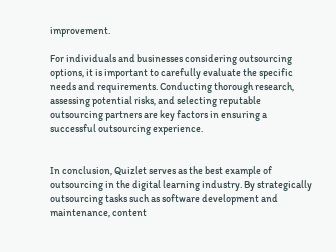improvement.

For individuals and businesses considering outsourcing options, it is important to carefully evaluate the specific needs and requirements. Conducting thorough research, assessing potential risks, and selecting reputable outsourcing partners are key factors in ensuring a successful outsourcing experience.


In conclusion, Quizlet serves as the best example of outsourcing in the digital learning industry. By strategically outsourcing tasks such as software development and maintenance, content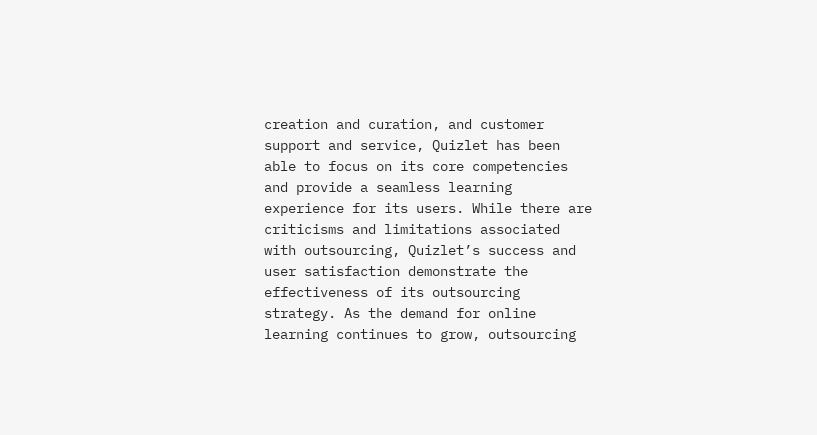creation and curation, and customer support and service, Quizlet has been able to focus on its core competencies and provide a seamless learning experience for its users. While there are criticisms and limitations associated with outsourcing, Quizlet’s success and user satisfaction demonstrate the effectiveness of its outsourcing strategy. As the demand for online learning continues to grow, outsourcing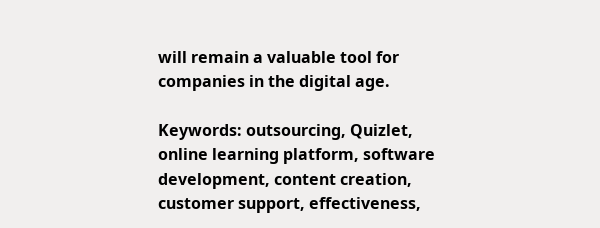will remain a valuable tool for companies in the digital age.

Keywords: outsourcing, Quizlet, online learning platform, software development, content creation, customer support, effectiveness,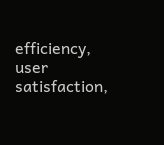efficiency, user satisfaction,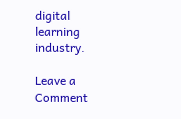digital learning industry.

Leave a Comment